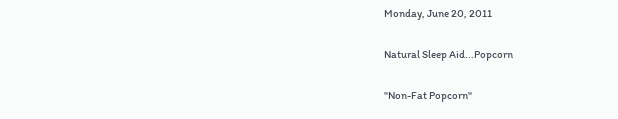Monday, June 20, 2011

Natural Sleep Aid...Popcorn

"Non-Fat Popcorn"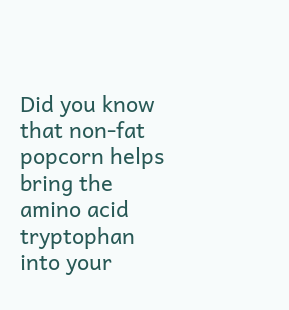Did you know that non-fat popcorn helps bring the amino acid tryptophan into your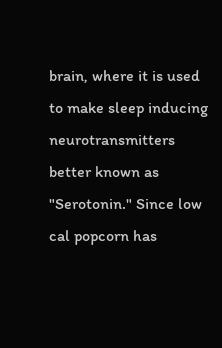brain, where it is used to make sleep inducing neurotransmitters better known as "Serotonin." Since low cal popcorn has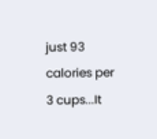just 93 calories per 3 cups...It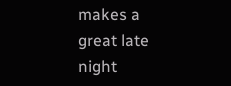makes a great late night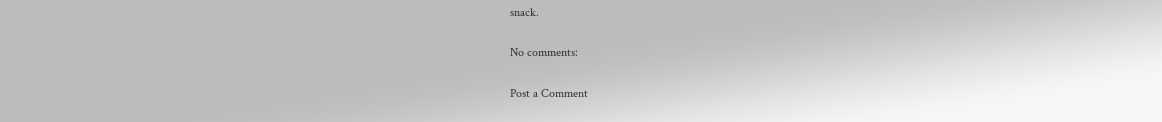snack.

No comments:

Post a Comment